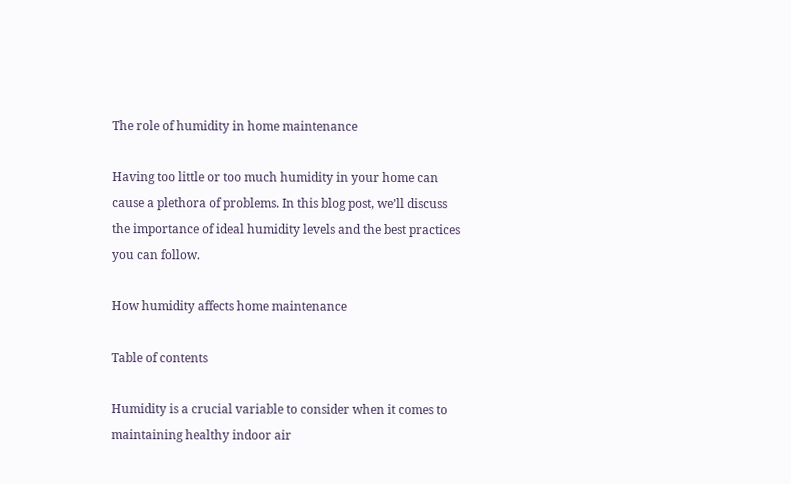The role of humidity in home maintenance

Having too little or too much humidity in your home can cause a plethora of problems. In this blog post, we’ll discuss the importance of ideal humidity levels and the best practices you can follow.

How humidity affects home maintenance

Table of contents

Humidity is a crucial variable to consider when it comes to maintaining healthy indoor air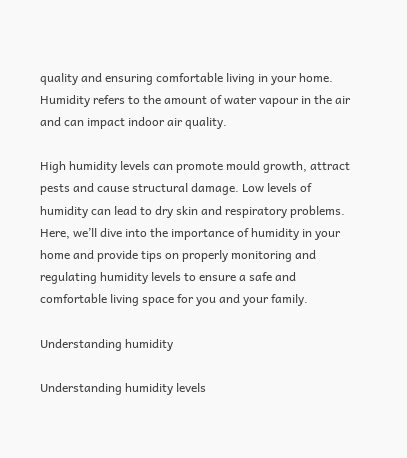quality and ensuring comfortable living in your home. Humidity refers to the amount of water vapour in the air and can impact indoor air quality.

High humidity levels can promote mould growth, attract pests and cause structural damage. Low levels of humidity can lead to dry skin and respiratory problems. Here, we’ll dive into the importance of humidity in your home and provide tips on properly monitoring and regulating humidity levels to ensure a safe and comfortable living space for you and your family.

Understanding humidity

Understanding humidity levels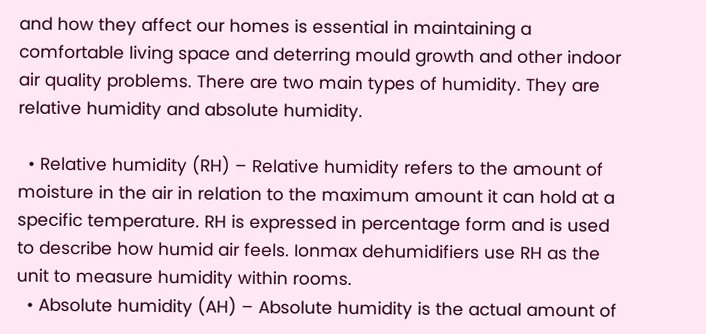and how they affect our homes is essential in maintaining a comfortable living space and deterring mould growth and other indoor air quality problems. There are two main types of humidity. They are relative humidity and absolute humidity.

  • Relative humidity (RH) – Relative humidity refers to the amount of moisture in the air in relation to the maximum amount it can hold at a specific temperature. RH is expressed in percentage form and is used to describe how humid air feels. Ionmax dehumidifiers use RH as the unit to measure humidity within rooms.
  • Absolute humidity (AH) – Absolute humidity is the actual amount of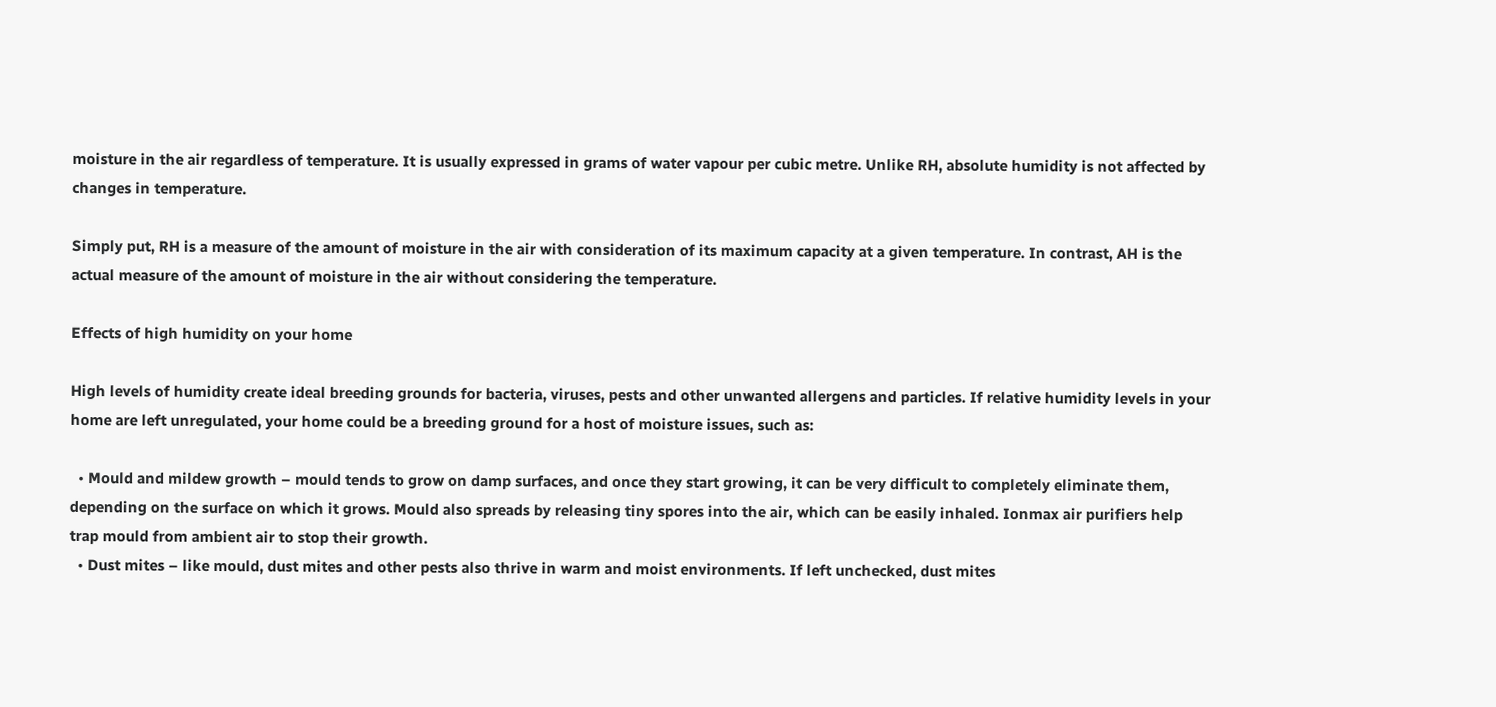moisture in the air regardless of temperature. It is usually expressed in grams of water vapour per cubic metre. Unlike RH, absolute humidity is not affected by changes in temperature.

Simply put, RH is a measure of the amount of moisture in the air with consideration of its maximum capacity at a given temperature. In contrast, AH is the actual measure of the amount of moisture in the air without considering the temperature.

Effects of high humidity on your home

High levels of humidity create ideal breeding grounds for bacteria, viruses, pests and other unwanted allergens and particles. If relative humidity levels in your home are left unregulated, your home could be a breeding ground for a host of moisture issues, such as:

  • Mould and mildew growth – mould tends to grow on damp surfaces, and once they start growing, it can be very difficult to completely eliminate them, depending on the surface on which it grows. Mould also spreads by releasing tiny spores into the air, which can be easily inhaled. Ionmax air purifiers help trap mould from ambient air to stop their growth.
  • Dust mites – like mould, dust mites and other pests also thrive in warm and moist environments. If left unchecked, dust mites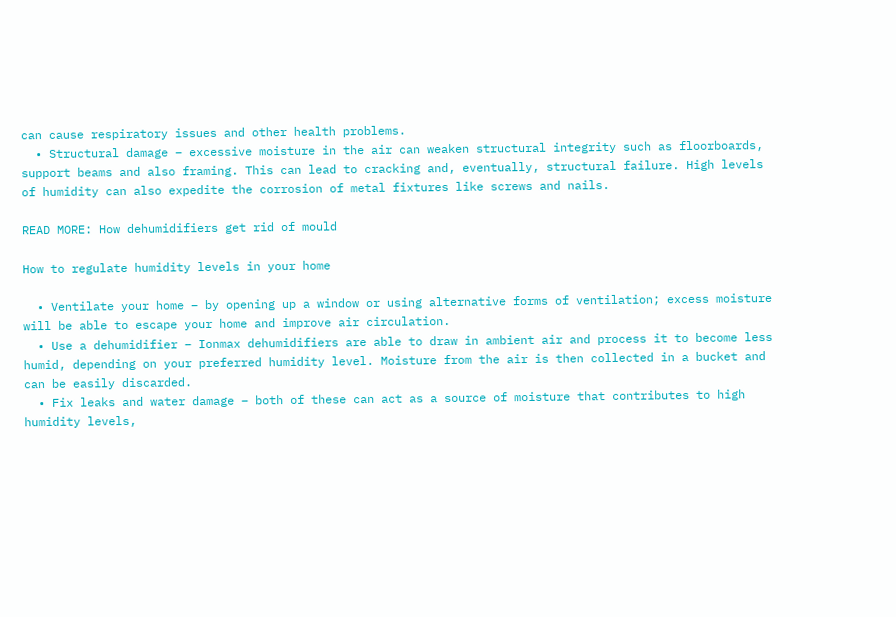can cause respiratory issues and other health problems.
  • Structural damage – excessive moisture in the air can weaken structural integrity such as floorboards, support beams and also framing. This can lead to cracking and, eventually, structural failure. High levels of humidity can also expedite the corrosion of metal fixtures like screws and nails.

READ MORE: How dehumidifiers get rid of mould

How to regulate humidity levels in your home

  • Ventilate your home – by opening up a window or using alternative forms of ventilation; excess moisture will be able to escape your home and improve air circulation.
  • Use a dehumidifier – Ionmax dehumidifiers are able to draw in ambient air and process it to become less humid, depending on your preferred humidity level. Moisture from the air is then collected in a bucket and can be easily discarded.
  • Fix leaks and water damage – both of these can act as a source of moisture that contributes to high humidity levels,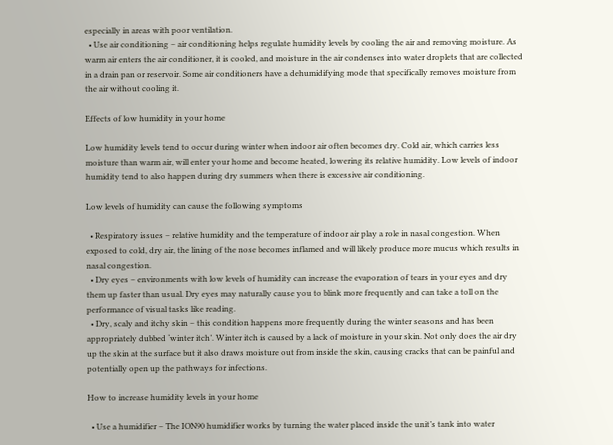especially in areas with poor ventilation.
  • Use air conditioning – air conditioning helps regulate humidity levels by cooling the air and removing moisture. As warm air enters the air conditioner, it is cooled, and moisture in the air condenses into water droplets that are collected in a drain pan or reservoir. Some air conditioners have a dehumidifying mode that specifically removes moisture from the air without cooling it.

Effects of low humidity in your home

Low humidity levels tend to occur during winter when indoor air often becomes dry. Cold air, which carries less moisture than warm air, will enter your home and become heated, lowering its relative humidity. Low levels of indoor humidity tend to also happen during dry summers when there is excessive air conditioning.

Low levels of humidity can cause the following symptoms

  • Respiratory issues – relative humidity and the temperature of indoor air play a role in nasal congestion. When exposed to cold, dry air, the lining of the nose becomes inflamed and will likely produce more mucus which results in nasal congestion.
  • Dry eyes – environments with low levels of humidity can increase the evaporation of tears in your eyes and dry them up faster than usual. Dry eyes may naturally cause you to blink more frequently and can take a toll on the performance of visual tasks like reading.
  • Dry, scaly and itchy skin – this condition happens more frequently during the winter seasons and has been appropriately dubbed ‘winter itch’. Winter itch is caused by a lack of moisture in your skin. Not only does the air dry up the skin at the surface but it also draws moisture out from inside the skin, causing cracks that can be painful and potentially open up the pathways for infections.

How to increase humidity levels in your home

  • Use a humidifier – The ION90 humidifier works by turning the water placed inside the unit’s tank into water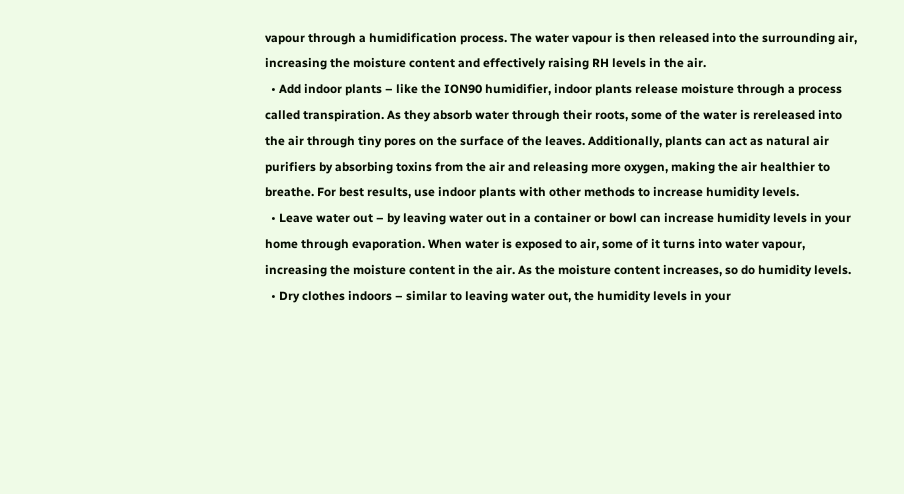vapour through a humidification process. The water vapour is then released into the surrounding air, increasing the moisture content and effectively raising RH levels in the air.
  • Add indoor plants – like the ION90 humidifier, indoor plants release moisture through a process called transpiration. As they absorb water through their roots, some of the water is rereleased into the air through tiny pores on the surface of the leaves. Additionally, plants can act as natural air purifiers by absorbing toxins from the air and releasing more oxygen, making the air healthier to breathe. For best results, use indoor plants with other methods to increase humidity levels.
  • Leave water out – by leaving water out in a container or bowl can increase humidity levels in your home through evaporation. When water is exposed to air, some of it turns into water vapour, increasing the moisture content in the air. As the moisture content increases, so do humidity levels.
  • Dry clothes indoors – similar to leaving water out, the humidity levels in your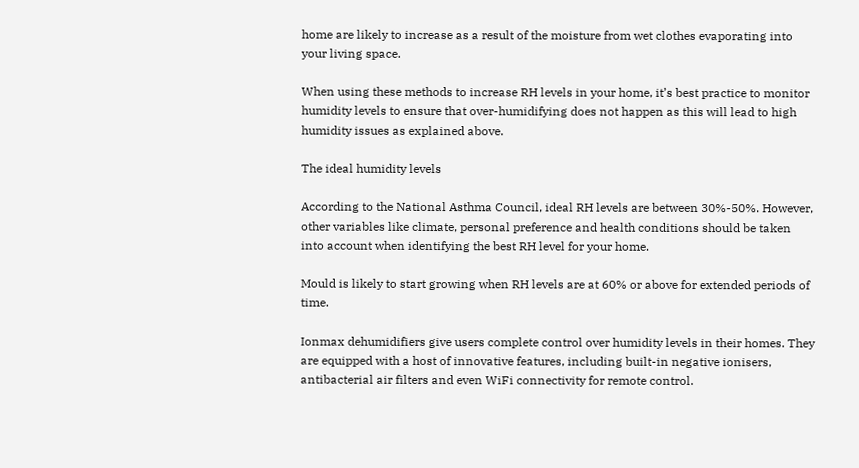home are likely to increase as a result of the moisture from wet clothes evaporating into your living space.

When using these methods to increase RH levels in your home, it’s best practice to monitor humidity levels to ensure that over-humidifying does not happen as this will lead to high humidity issues as explained above.

The ideal humidity levels

According to the National Asthma Council, ideal RH levels are between 30%-50%. However, other variables like climate, personal preference and health conditions should be taken into account when identifying the best RH level for your home.

Mould is likely to start growing when RH levels are at 60% or above for extended periods of time.

Ionmax dehumidifiers give users complete control over humidity levels in their homes. They are equipped with a host of innovative features, including built-in negative ionisers, antibacterial air filters and even WiFi connectivity for remote control.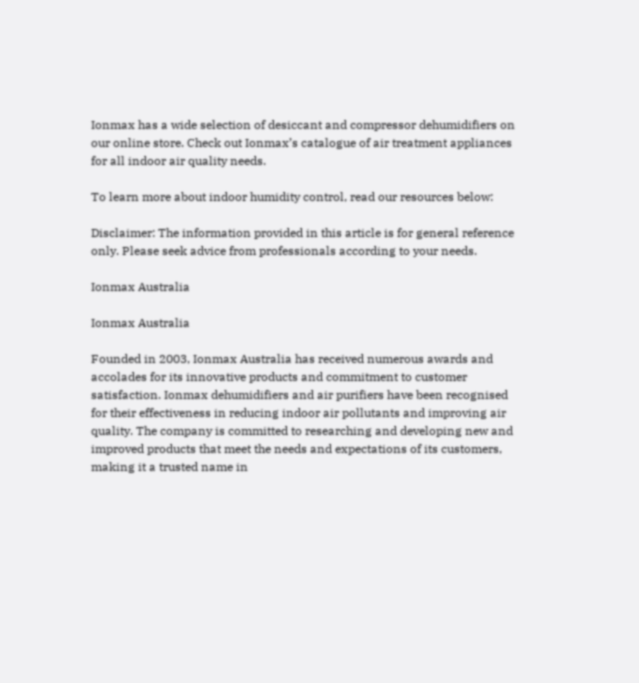Ionmax has a wide selection of desiccant and compressor dehumidifiers on our online store. Check out Ionmax’s catalogue of air treatment appliances for all indoor air quality needs.

To learn more about indoor humidity control, read our resources below:

Disclaimer: The information provided in this article is for general reference only. Please seek advice from professionals according to your needs.

Ionmax Australia

Ionmax Australia

Founded in 2003, Ionmax Australia has received numerous awards and accolades for its innovative products and commitment to customer satisfaction. Ionmax dehumidifiers and air purifiers have been recognised for their effectiveness in reducing indoor air pollutants and improving air quality. The company is committed to researching and developing new and improved products that meet the needs and expectations of its customers, making it a trusted name in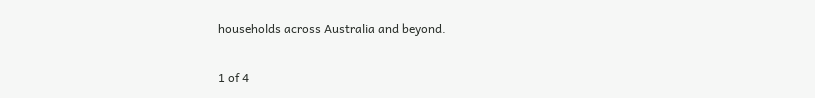households across Australia and beyond.

1 of 4